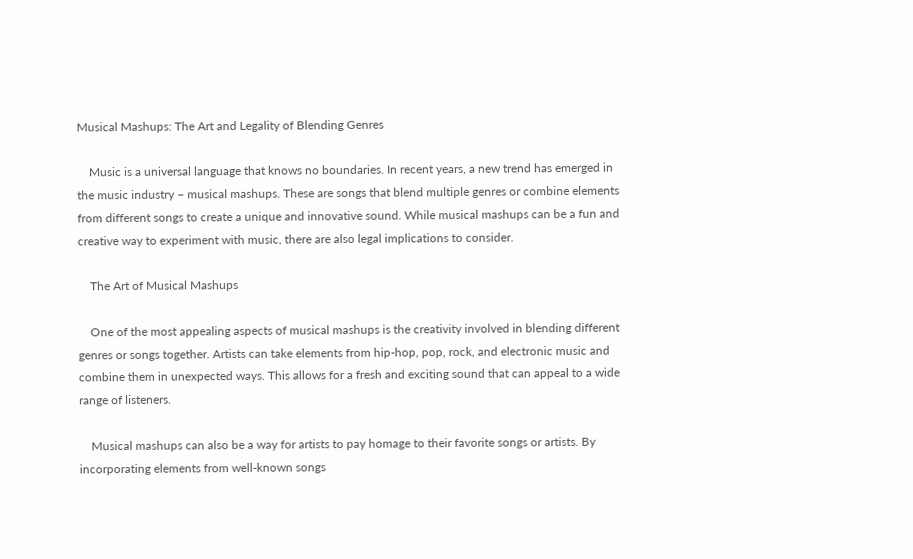Musical Mashups: The Art and Legality of Blending Genres

    Music is a universal language that knows no boundaries. In recent years, a new trend has emerged in the music industry – musical mashups. These are songs that blend multiple genres or combine elements from different songs to create a unique and innovative sound. While musical mashups can be a fun and creative way to experiment with music, there are also legal implications to consider.

    The Art of Musical Mashups

    One of the most appealing aspects of musical mashups is the creativity involved in blending different genres or songs together. Artists can take elements from hip-hop, pop, rock, and electronic music and combine them in unexpected ways. This allows for a fresh and exciting sound that can appeal to a wide range of listeners.

    Musical mashups can also be a way for artists to pay homage to their favorite songs or artists. By incorporating elements from well-known songs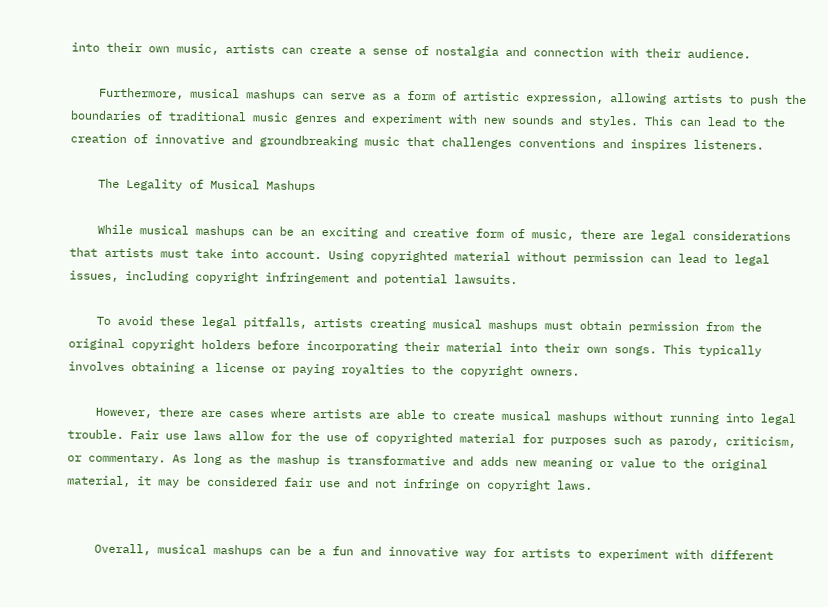into their own music, artists can create a sense of nostalgia and connection with their audience.

    Furthermore, musical mashups can serve as a form of artistic expression, allowing artists to push the boundaries of traditional music genres and experiment with new sounds and styles. This can lead to the creation of innovative and groundbreaking music that challenges conventions and inspires listeners.

    The Legality of Musical Mashups

    While musical mashups can be an exciting and creative form of music, there are legal considerations that artists must take into account. Using copyrighted material without permission can lead to legal issues, including copyright infringement and potential lawsuits.

    To avoid these legal pitfalls, artists creating musical mashups must obtain permission from the original copyright holders before incorporating their material into their own songs. This typically involves obtaining a license or paying royalties to the copyright owners.

    However, there are cases where artists are able to create musical mashups without running into legal trouble. Fair use laws allow for the use of copyrighted material for purposes such as parody, criticism, or commentary. As long as the mashup is transformative and adds new meaning or value to the original material, it may be considered fair use and not infringe on copyright laws.


    Overall, musical mashups can be a fun and innovative way for artists to experiment with different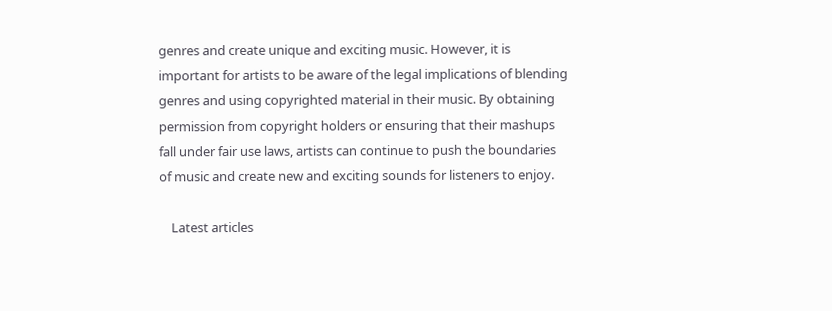genres and create unique and exciting music. However, it is important for artists to be aware of the legal implications of blending genres and using copyrighted material in their music. By obtaining permission from copyright holders or ensuring that their mashups fall under fair use laws, artists can continue to push the boundaries of music and create new and exciting sounds for listeners to enjoy.

    Latest articles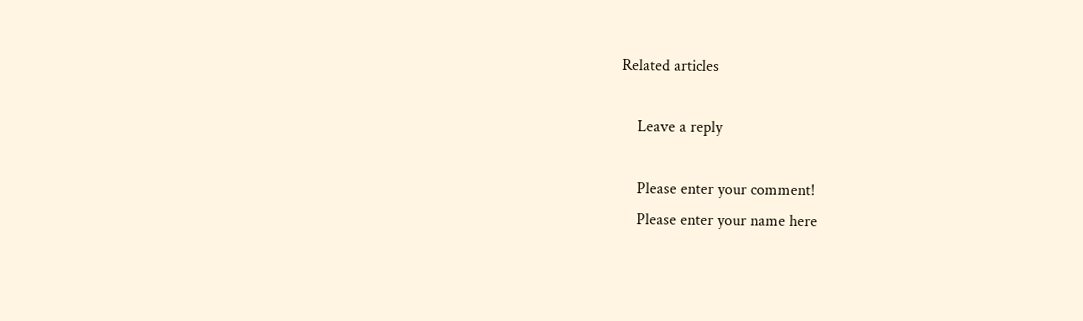Related articles

    Leave a reply

    Please enter your comment!
    Please enter your name here